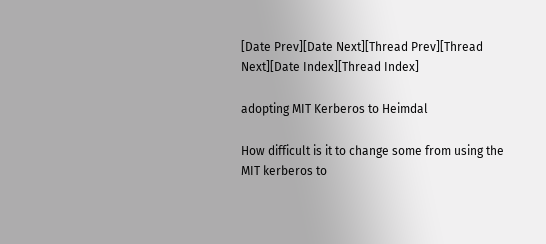[Date Prev][Date Next][Thread Prev][Thread Next][Date Index][Thread Index]

adopting MIT Kerberos to Heimdal

How difficult is it to change some from using the MIT kerberos to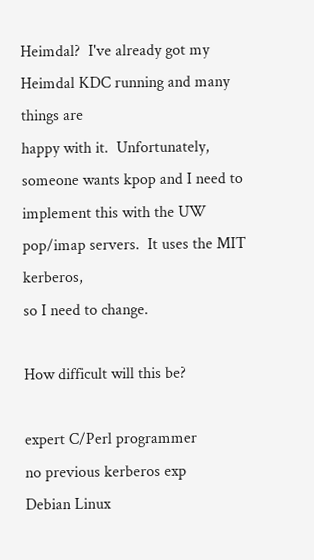Heimdal?  I've already got my Heimdal KDC running and many things are
happy with it.  Unfortunately, someone wants kpop and I need to
implement this with the UW pop/imap servers.  It uses the MIT kerberos,
so I need to change.

How difficult will this be?

expert C/Perl programmer
no previous kerberos exp
Debian Linux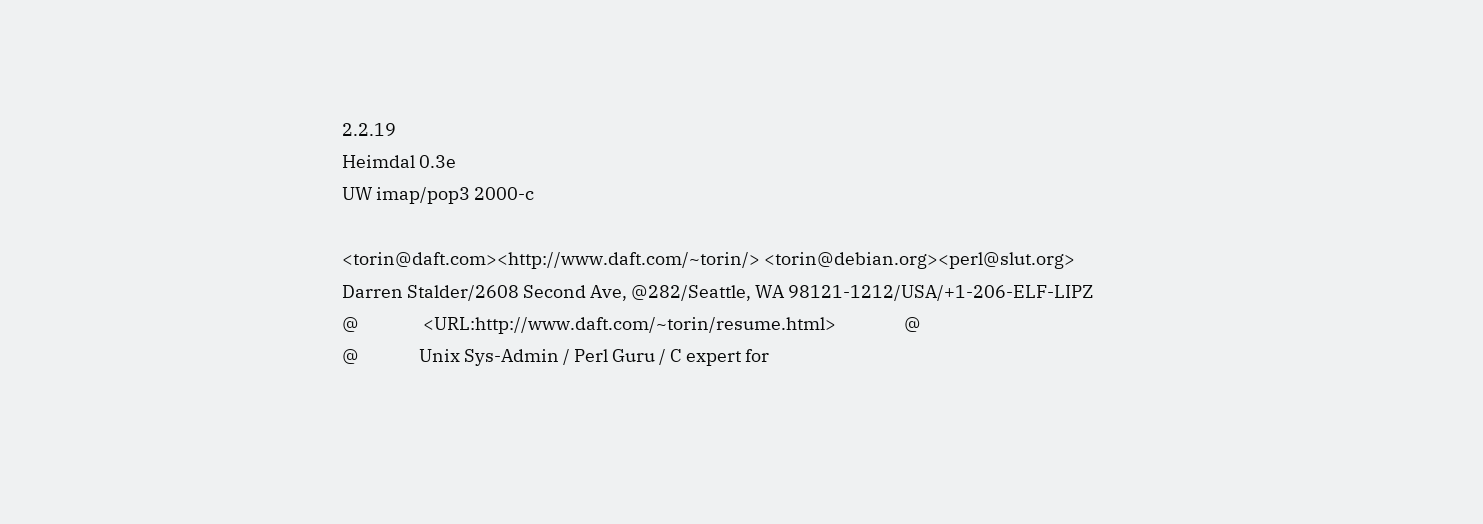2.2.19
Heimdal 0.3e
UW imap/pop3 2000-c

<torin@daft.com><http://www.daft.com/~torin/> <torin@debian.org><perl@slut.org>
Darren Stalder/2608 Second Ave, @282/Seattle, WA 98121-1212/USA/+1-206-ELF-LIPZ
@                <URL:http://www.daft.com/~torin/resume.html>                 @
@               Unix Sys-Admin / Perl Guru / C expert for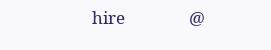hire                @